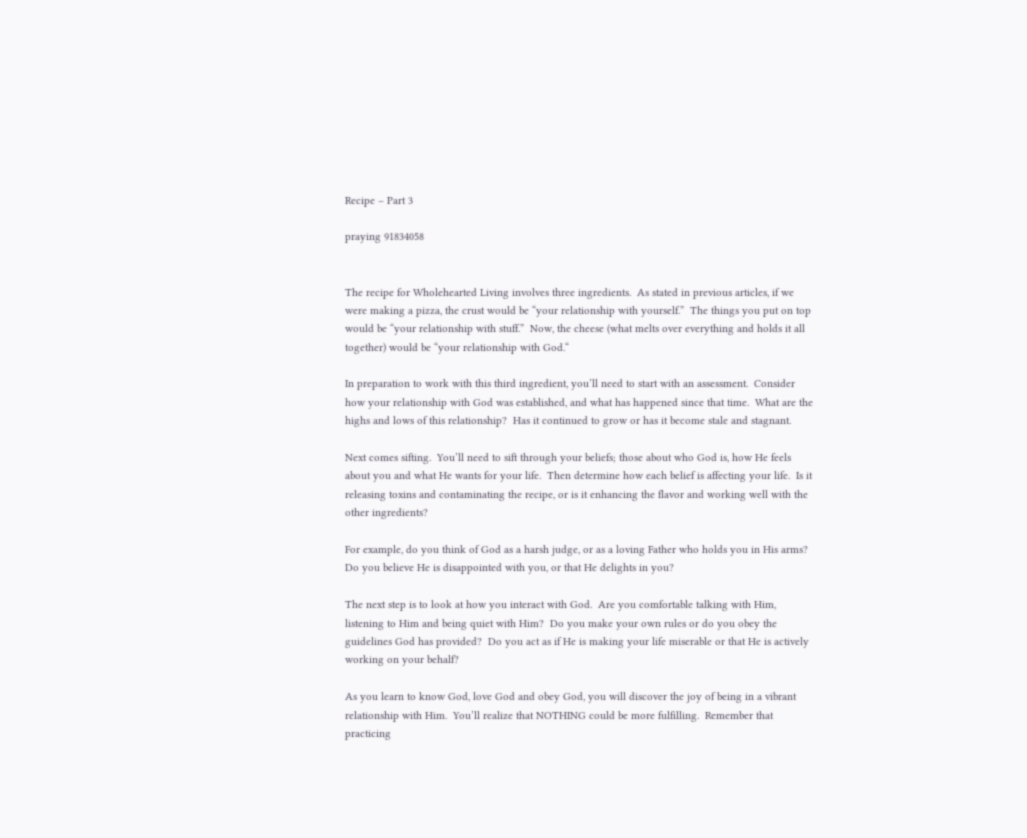Recipe – Part 3

praying 91834058


The recipe for Wholehearted Living involves three ingredients.  As stated in previous articles, if we were making a pizza, the crust would be “your relationship with yourself.”  The things you put on top would be “your relationship with stuff.”  Now, the cheese (what melts over everything and holds it all together) would be “your relationship with God.“

In preparation to work with this third ingredient, you’ll need to start with an assessment.  Consider how your relationship with God was established, and what has happened since that time.  What are the highs and lows of this relationship?  Has it continued to grow or has it become stale and stagnant.

Next comes sifting.  You’ll need to sift through your beliefs; those about who God is, how He feels about you and what He wants for your life.  Then determine how each belief is affecting your life.  Is it releasing toxins and contaminating the recipe, or is it enhancing the flavor and working well with the other ingredients?

For example, do you think of God as a harsh judge, or as a loving Father who holds you in His arms?  Do you believe He is disappointed with you, or that He delights in you?

The next step is to look at how you interact with God.  Are you comfortable talking with Him, listening to Him and being quiet with Him?  Do you make your own rules or do you obey the guidelines God has provided?  Do you act as if He is making your life miserable or that He is actively working on your behalf?

As you learn to know God, love God and obey God, you will discover the joy of being in a vibrant relationship with Him.  You’ll realize that NOTHING could be more fulfilling.  Remember that practicing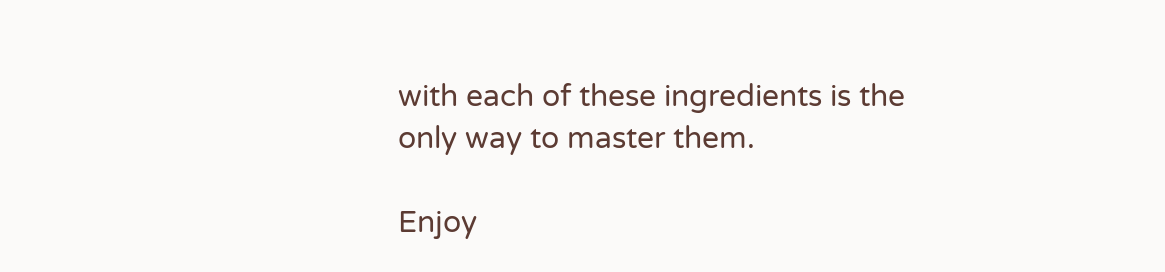with each of these ingredients is the only way to master them.

Enjoy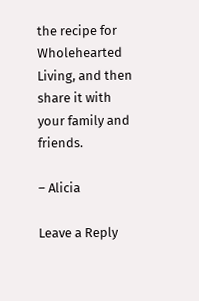the recipe for Wholehearted Living, and then share it with your family and friends.

– Alicia

Leave a Reply